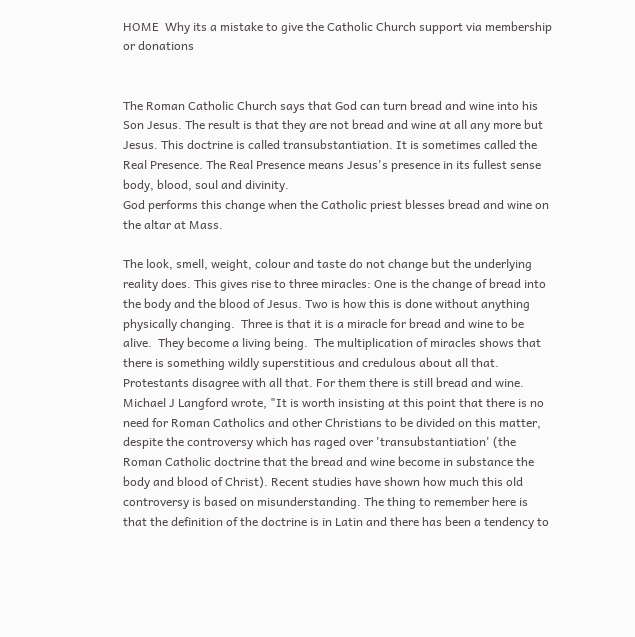HOME  Why its a mistake to give the Catholic Church support via membership or donations


The Roman Catholic Church says that God can turn bread and wine into his Son Jesus. The result is that they are not bread and wine at all any more but Jesus. This doctrine is called transubstantiation. It is sometimes called the Real Presence. The Real Presence means Jesus's presence in its fullest sense body, blood, soul and divinity.
God performs this change when the Catholic priest blesses bread and wine on the altar at Mass.

The look, smell, weight, colour and taste do not change but the underlying reality does. This gives rise to three miracles: One is the change of bread into the body and the blood of Jesus. Two is how this is done without anything physically changing.  Three is that it is a miracle for bread and wine to be alive.  They become a living being.  The multiplication of miracles shows that there is something wildly superstitious and credulous about all that.
Protestants disagree with all that. For them there is still bread and wine. Michael J Langford wrote, "It is worth insisting at this point that there is no need for Roman Catholics and other Christians to be divided on this matter, despite the controversy which has raged over 'transubstantiation' (the Roman Catholic doctrine that the bread and wine become in substance the body and blood of Christ). Recent studies have shown how much this old controversy is based on misunderstanding. The thing to remember here is that the definition of the doctrine is in Latin and there has been a tendency to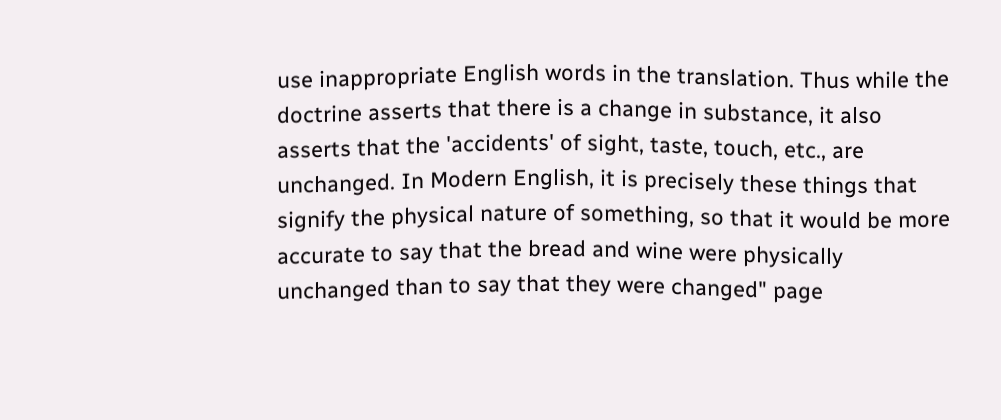use inappropriate English words in the translation. Thus while the doctrine asserts that there is a change in substance, it also asserts that the 'accidents' of sight, taste, touch, etc., are unchanged. In Modern English, it is precisely these things that signify the physical nature of something, so that it would be more accurate to say that the bread and wine were physically unchanged than to say that they were changed" page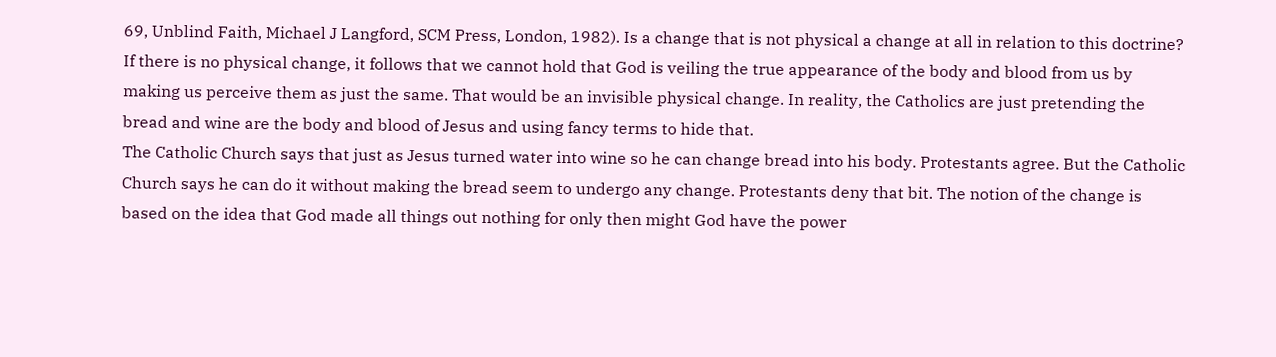69, Unblind Faith, Michael J Langford, SCM Press, London, 1982). Is a change that is not physical a change at all in relation to this doctrine? If there is no physical change, it follows that we cannot hold that God is veiling the true appearance of the body and blood from us by making us perceive them as just the same. That would be an invisible physical change. In reality, the Catholics are just pretending the bread and wine are the body and blood of Jesus and using fancy terms to hide that.
The Catholic Church says that just as Jesus turned water into wine so he can change bread into his body. Protestants agree. But the Catholic Church says he can do it without making the bread seem to undergo any change. Protestants deny that bit. The notion of the change is based on the idea that God made all things out nothing for only then might God have the power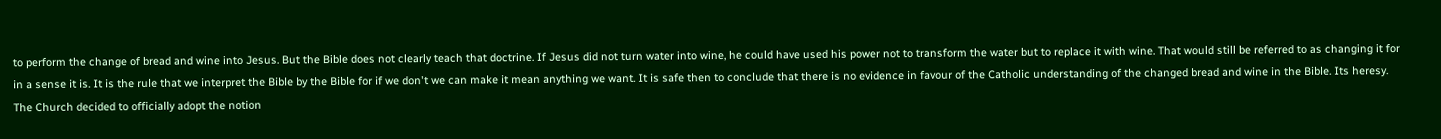to perform the change of bread and wine into Jesus. But the Bible does not clearly teach that doctrine. If Jesus did not turn water into wine, he could have used his power not to transform the water but to replace it with wine. That would still be referred to as changing it for in a sense it is. It is the rule that we interpret the Bible by the Bible for if we don't we can make it mean anything we want. It is safe then to conclude that there is no evidence in favour of the Catholic understanding of the changed bread and wine in the Bible. Its heresy.
The Church decided to officially adopt the notion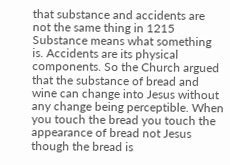that substance and accidents are not the same thing in 1215 Substance means what something is. Accidents are its physical components. So the Church argued that the substance of bread and wine can change into Jesus without any change being perceptible. When you touch the bread you touch the appearance of bread not Jesus though the bread is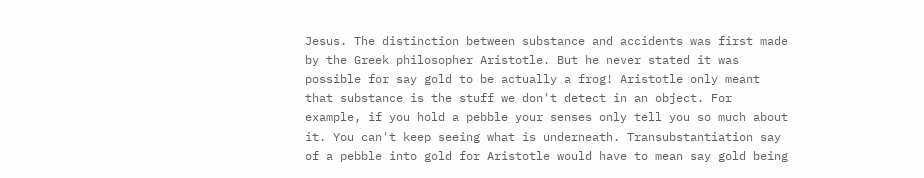Jesus. The distinction between substance and accidents was first made by the Greek philosopher Aristotle. But he never stated it was possible for say gold to be actually a frog! Aristotle only meant that substance is the stuff we don't detect in an object. For example, if you hold a pebble your senses only tell you so much about it. You can't keep seeing what is underneath. Transubstantiation say of a pebble into gold for Aristotle would have to mean say gold being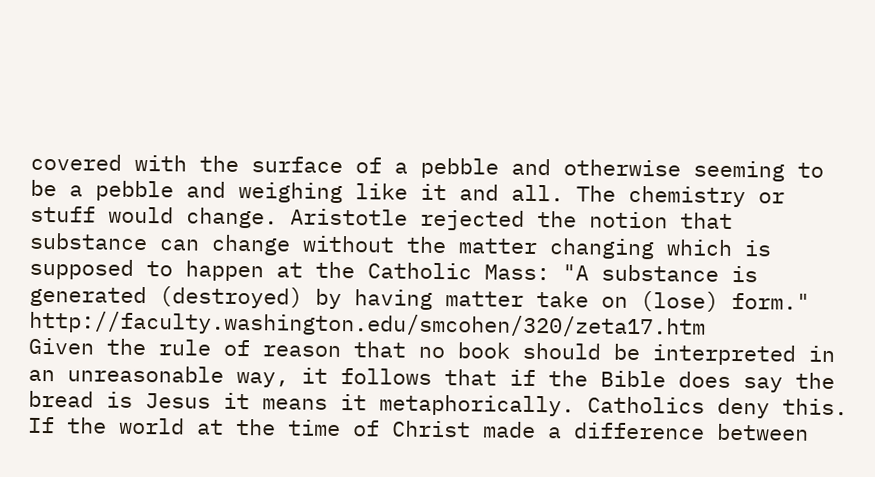covered with the surface of a pebble and otherwise seeming to be a pebble and weighing like it and all. The chemistry or stuff would change. Aristotle rejected the notion that substance can change without the matter changing which is supposed to happen at the Catholic Mass: "A substance is generated (destroyed) by having matter take on (lose) form." http://faculty.washington.edu/smcohen/320/zeta17.htm
Given the rule of reason that no book should be interpreted in an unreasonable way, it follows that if the Bible does say the bread is Jesus it means it metaphorically. Catholics deny this. If the world at the time of Christ made a difference between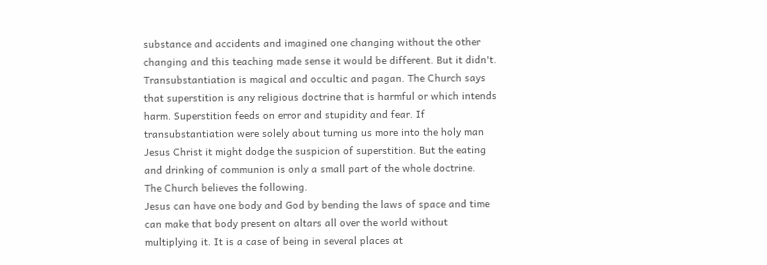substance and accidents and imagined one changing without the other changing and this teaching made sense it would be different. But it didn't.
Transubstantiation is magical and occultic and pagan. The Church says that superstition is any religious doctrine that is harmful or which intends harm. Superstition feeds on error and stupidity and fear. If transubstantiation were solely about turning us more into the holy man Jesus Christ it might dodge the suspicion of superstition. But the eating and drinking of communion is only a small part of the whole doctrine.
The Church believes the following.
Jesus can have one body and God by bending the laws of space and time can make that body present on altars all over the world without multiplying it. It is a case of being in several places at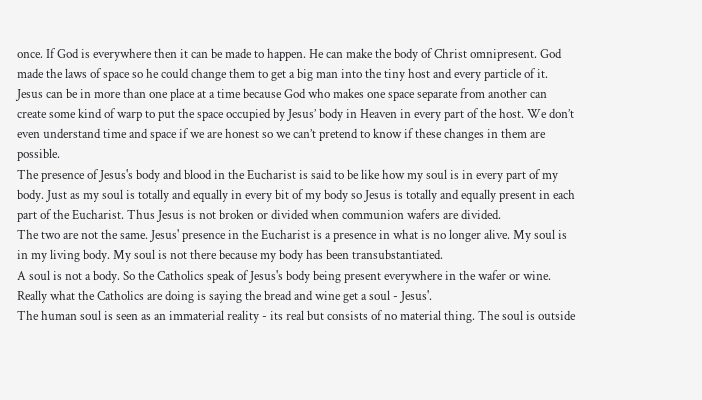once. If God is everywhere then it can be made to happen. He can make the body of Christ omnipresent. God made the laws of space so he could change them to get a big man into the tiny host and every particle of it. Jesus can be in more than one place at a time because God who makes one space separate from another can create some kind of warp to put the space occupied by Jesus’ body in Heaven in every part of the host. We don’t even understand time and space if we are honest so we can’t pretend to know if these changes in them are possible.
The presence of Jesus's body and blood in the Eucharist is said to be like how my soul is in every part of my body. Just as my soul is totally and equally in every bit of my body so Jesus is totally and equally present in each part of the Eucharist. Thus Jesus is not broken or divided when communion wafers are divided.
The two are not the same. Jesus' presence in the Eucharist is a presence in what is no longer alive. My soul is in my living body. My soul is not there because my body has been transubstantiated.
A soul is not a body. So the Catholics speak of Jesus's body being present everywhere in the wafer or wine. Really what the Catholics are doing is saying the bread and wine get a soul - Jesus'.
The human soul is seen as an immaterial reality - its real but consists of no material thing. The soul is outside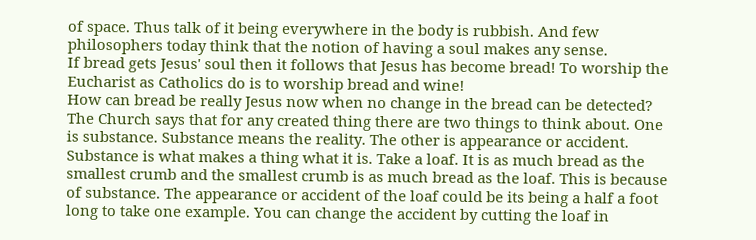of space. Thus talk of it being everywhere in the body is rubbish. And few philosophers today think that the notion of having a soul makes any sense.
If bread gets Jesus' soul then it follows that Jesus has become bread! To worship the Eucharist as Catholics do is to worship bread and wine!
How can bread be really Jesus now when no change in the bread can be detected? The Church says that for any created thing there are two things to think about. One is substance. Substance means the reality. The other is appearance or accident. Substance is what makes a thing what it is. Take a loaf. It is as much bread as the smallest crumb and the smallest crumb is as much bread as the loaf. This is because of substance. The appearance or accident of the loaf could be its being a half a foot long to take one example. You can change the accident by cutting the loaf in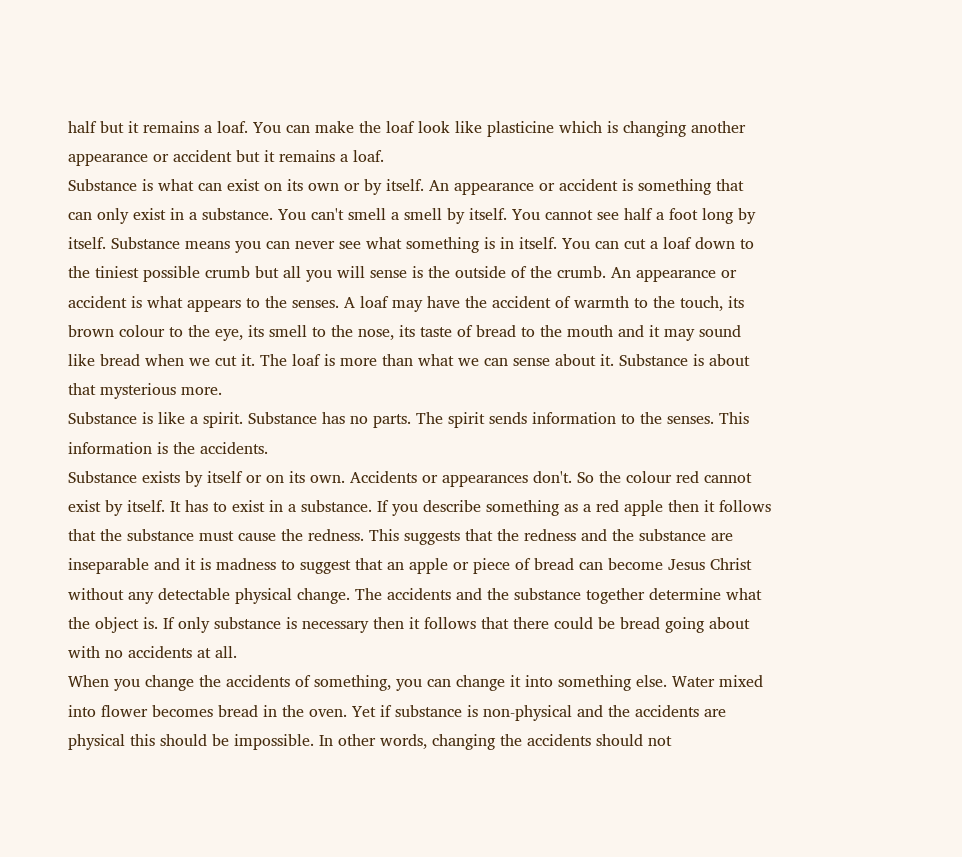half but it remains a loaf. You can make the loaf look like plasticine which is changing another appearance or accident but it remains a loaf.
Substance is what can exist on its own or by itself. An appearance or accident is something that can only exist in a substance. You can't smell a smell by itself. You cannot see half a foot long by itself. Substance means you can never see what something is in itself. You can cut a loaf down to the tiniest possible crumb but all you will sense is the outside of the crumb. An appearance or accident is what appears to the senses. A loaf may have the accident of warmth to the touch, its brown colour to the eye, its smell to the nose, its taste of bread to the mouth and it may sound like bread when we cut it. The loaf is more than what we can sense about it. Substance is about that mysterious more.
Substance is like a spirit. Substance has no parts. The spirit sends information to the senses. This information is the accidents.
Substance exists by itself or on its own. Accidents or appearances don't. So the colour red cannot exist by itself. It has to exist in a substance. If you describe something as a red apple then it follows that the substance must cause the redness. This suggests that the redness and the substance are inseparable and it is madness to suggest that an apple or piece of bread can become Jesus Christ without any detectable physical change. The accidents and the substance together determine what the object is. If only substance is necessary then it follows that there could be bread going about with no accidents at all.
When you change the accidents of something, you can change it into something else. Water mixed into flower becomes bread in the oven. Yet if substance is non-physical and the accidents are physical this should be impossible. In other words, changing the accidents should not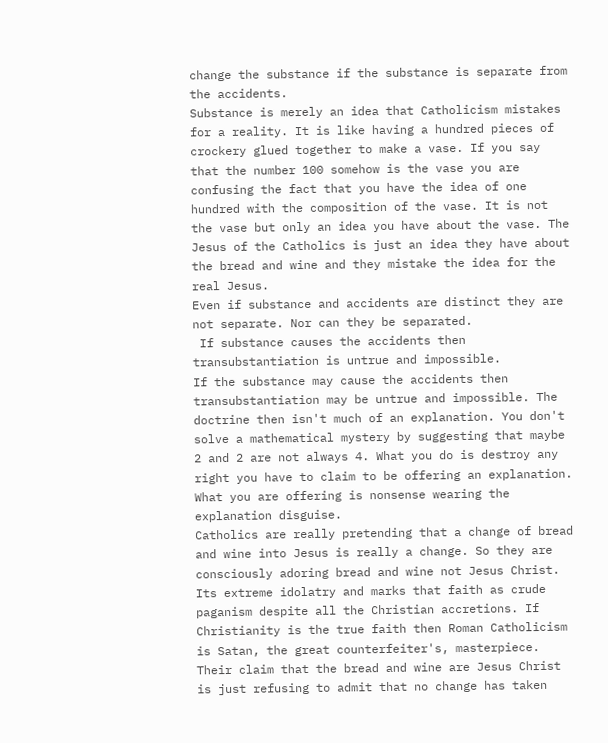change the substance if the substance is separate from the accidents.
Substance is merely an idea that Catholicism mistakes for a reality. It is like having a hundred pieces of crockery glued together to make a vase. If you say that the number 100 somehow is the vase you are confusing the fact that you have the idea of one hundred with the composition of the vase. It is not the vase but only an idea you have about the vase. The Jesus of the Catholics is just an idea they have about the bread and wine and they mistake the idea for the real Jesus.
Even if substance and accidents are distinct they are not separate. Nor can they be separated.
 If substance causes the accidents then transubstantiation is untrue and impossible.
If the substance may cause the accidents then transubstantiation may be untrue and impossible. The doctrine then isn't much of an explanation. You don't solve a mathematical mystery by suggesting that maybe 2 and 2 are not always 4. What you do is destroy any right you have to claim to be offering an explanation. What you are offering is nonsense wearing the explanation disguise.
Catholics are really pretending that a change of bread and wine into Jesus is really a change. So they are consciously adoring bread and wine not Jesus Christ. Its extreme idolatry and marks that faith as crude paganism despite all the Christian accretions. If Christianity is the true faith then Roman Catholicism is Satan, the great counterfeiter's, masterpiece. Their claim that the bread and wine are Jesus Christ is just refusing to admit that no change has taken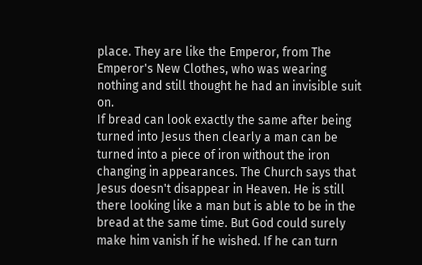place. They are like the Emperor, from The Emperor's New Clothes, who was wearing nothing and still thought he had an invisible suit on.
If bread can look exactly the same after being turned into Jesus then clearly a man can be turned into a piece of iron without the iron changing in appearances. The Church says that Jesus doesn't disappear in Heaven. He is still there looking like a man but is able to be in the bread at the same time. But God could surely make him vanish if he wished. If he can turn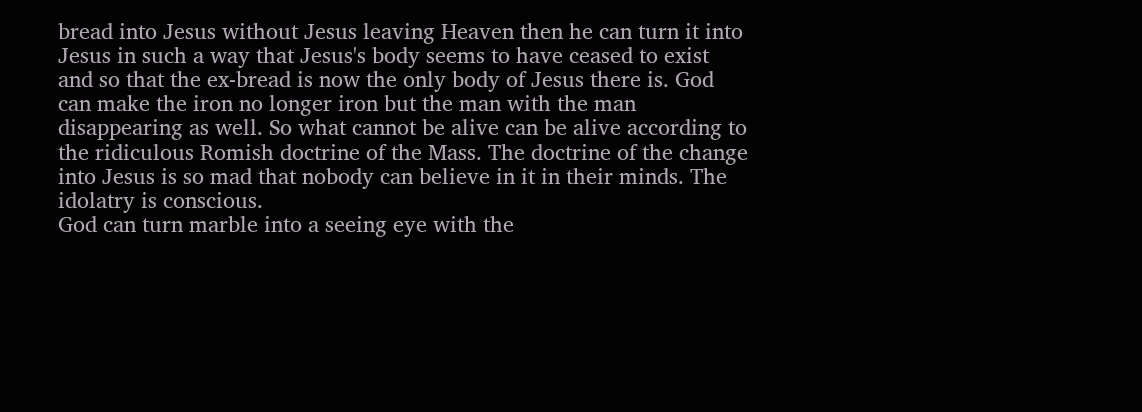bread into Jesus without Jesus leaving Heaven then he can turn it into Jesus in such a way that Jesus's body seems to have ceased to exist and so that the ex-bread is now the only body of Jesus there is. God can make the iron no longer iron but the man with the man disappearing as well. So what cannot be alive can be alive according to the ridiculous Romish doctrine of the Mass. The doctrine of the change into Jesus is so mad that nobody can believe in it in their minds. The idolatry is conscious.
God can turn marble into a seeing eye with the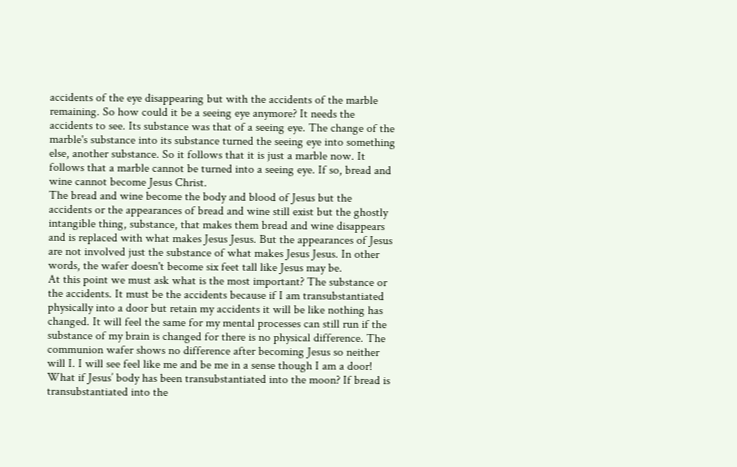accidents of the eye disappearing but with the accidents of the marble remaining. So how could it be a seeing eye anymore? It needs the accidents to see. Its substance was that of a seeing eye. The change of the marble's substance into its substance turned the seeing eye into something else, another substance. So it follows that it is just a marble now. It follows that a marble cannot be turned into a seeing eye. If so, bread and wine cannot become Jesus Christ.
The bread and wine become the body and blood of Jesus but the accidents or the appearances of bread and wine still exist but the ghostly intangible thing, substance, that makes them bread and wine disappears and is replaced with what makes Jesus Jesus. But the appearances of Jesus are not involved just the substance of what makes Jesus Jesus. In other words, the wafer doesn't become six feet tall like Jesus may be.
At this point we must ask what is the most important? The substance or the accidents. It must be the accidents because if I am transubstantiated physically into a door but retain my accidents it will be like nothing has changed. It will feel the same for my mental processes can still run if the substance of my brain is changed for there is no physical difference. The communion wafer shows no difference after becoming Jesus so neither will I. I will see feel like me and be me in a sense though I am a door! What if Jesus’ body has been transubstantiated into the moon? If bread is transubstantiated into the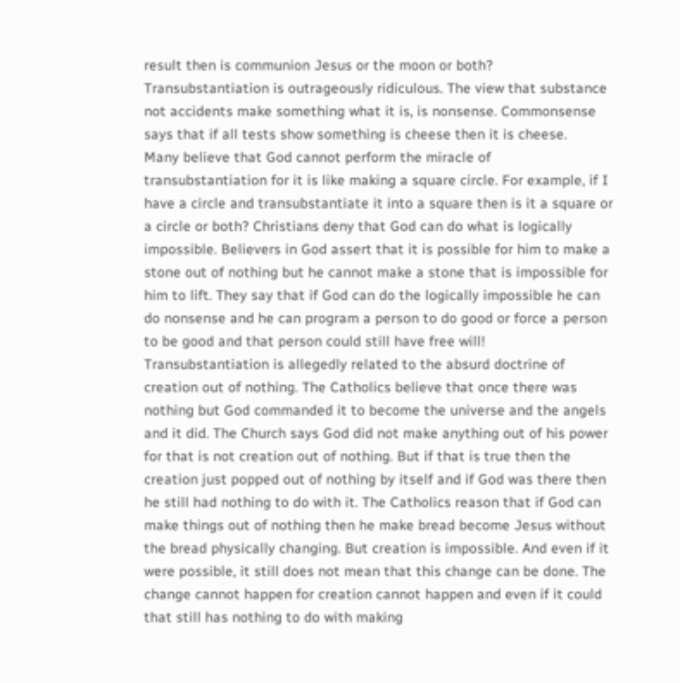result then is communion Jesus or the moon or both? Transubstantiation is outrageously ridiculous. The view that substance not accidents make something what it is, is nonsense. Commonsense says that if all tests show something is cheese then it is cheese.
Many believe that God cannot perform the miracle of transubstantiation for it is like making a square circle. For example, if I have a circle and transubstantiate it into a square then is it a square or a circle or both? Christians deny that God can do what is logically impossible. Believers in God assert that it is possible for him to make a stone out of nothing but he cannot make a stone that is impossible for him to lift. They say that if God can do the logically impossible he can do nonsense and he can program a person to do good or force a person to be good and that person could still have free will!
Transubstantiation is allegedly related to the absurd doctrine of creation out of nothing. The Catholics believe that once there was nothing but God commanded it to become the universe and the angels and it did. The Church says God did not make anything out of his power for that is not creation out of nothing. But if that is true then the creation just popped out of nothing by itself and if God was there then he still had nothing to do with it. The Catholics reason that if God can make things out of nothing then he make bread become Jesus without the bread physically changing. But creation is impossible. And even if it were possible, it still does not mean that this change can be done. The change cannot happen for creation cannot happen and even if it could that still has nothing to do with making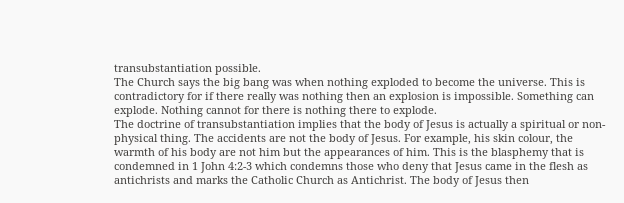transubstantiation possible.
The Church says the big bang was when nothing exploded to become the universe. This is contradictory for if there really was nothing then an explosion is impossible. Something can explode. Nothing cannot for there is nothing there to explode.
The doctrine of transubstantiation implies that the body of Jesus is actually a spiritual or non-physical thing. The accidents are not the body of Jesus. For example, his skin colour, the warmth of his body are not him but the appearances of him. This is the blasphemy that is condemned in 1 John 4:2-3 which condemns those who deny that Jesus came in the flesh as antichrists and marks the Catholic Church as Antichrist. The body of Jesus then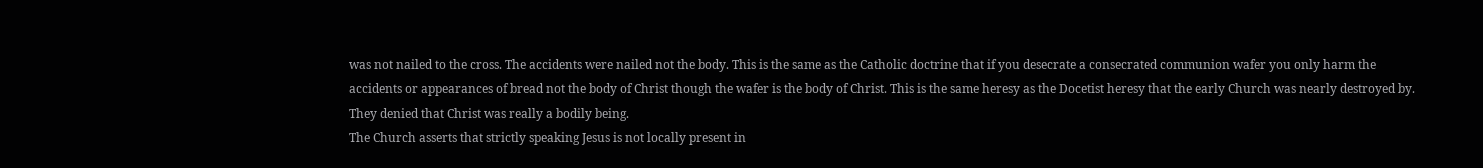was not nailed to the cross. The accidents were nailed not the body. This is the same as the Catholic doctrine that if you desecrate a consecrated communion wafer you only harm the accidents or appearances of bread not the body of Christ though the wafer is the body of Christ. This is the same heresy as the Docetist heresy that the early Church was nearly destroyed by. They denied that Christ was really a bodily being.
The Church asserts that strictly speaking Jesus is not locally present in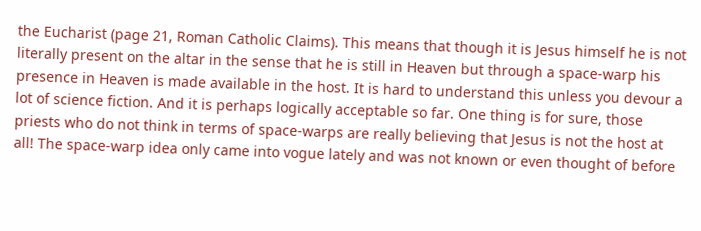the Eucharist (page 21, Roman Catholic Claims). This means that though it is Jesus himself he is not literally present on the altar in the sense that he is still in Heaven but through a space-warp his presence in Heaven is made available in the host. It is hard to understand this unless you devour a lot of science fiction. And it is perhaps logically acceptable so far. One thing is for sure, those priests who do not think in terms of space-warps are really believing that Jesus is not the host at all! The space-warp idea only came into vogue lately and was not known or even thought of before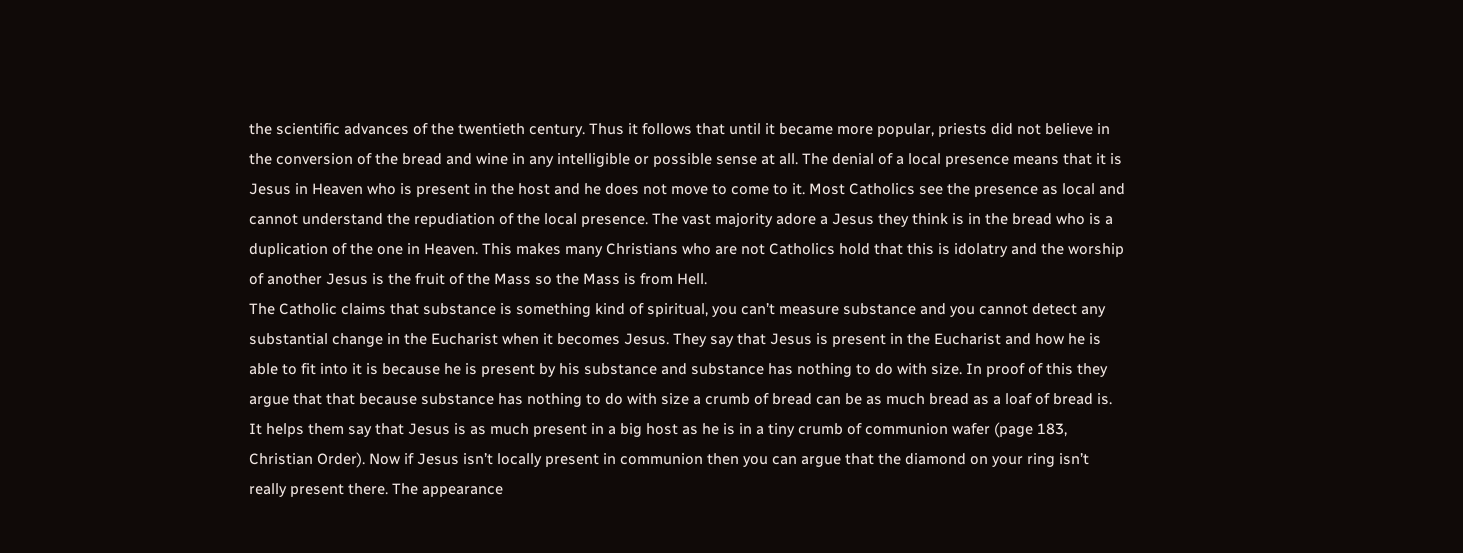the scientific advances of the twentieth century. Thus it follows that until it became more popular, priests did not believe in the conversion of the bread and wine in any intelligible or possible sense at all. The denial of a local presence means that it is Jesus in Heaven who is present in the host and he does not move to come to it. Most Catholics see the presence as local and cannot understand the repudiation of the local presence. The vast majority adore a Jesus they think is in the bread who is a duplication of the one in Heaven. This makes many Christians who are not Catholics hold that this is idolatry and the worship of another Jesus is the fruit of the Mass so the Mass is from Hell.
The Catholic claims that substance is something kind of spiritual, you can’t measure substance and you cannot detect any substantial change in the Eucharist when it becomes Jesus. They say that Jesus is present in the Eucharist and how he is able to fit into it is because he is present by his substance and substance has nothing to do with size. In proof of this they argue that that because substance has nothing to do with size a crumb of bread can be as much bread as a loaf of bread is. It helps them say that Jesus is as much present in a big host as he is in a tiny crumb of communion wafer (page 183, Christian Order). Now if Jesus isn’t locally present in communion then you can argue that the diamond on your ring isn’t really present there. The appearance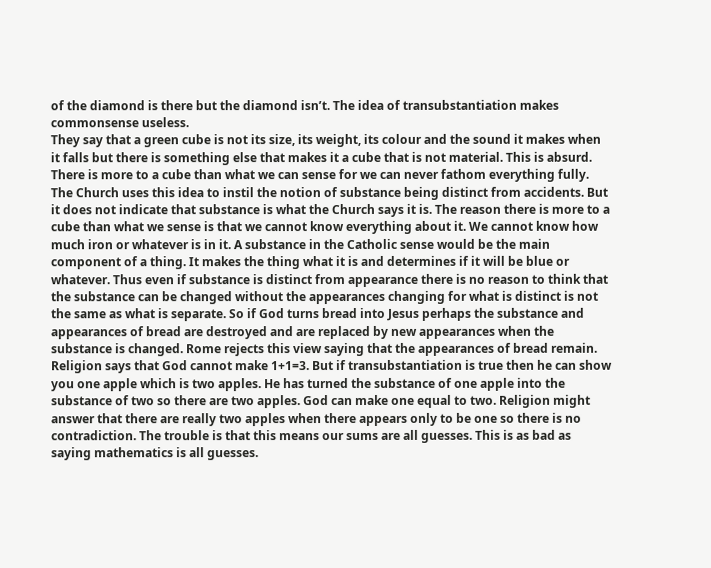of the diamond is there but the diamond isn’t. The idea of transubstantiation makes commonsense useless.
They say that a green cube is not its size, its weight, its colour and the sound it makes when it falls but there is something else that makes it a cube that is not material. This is absurd. There is more to a cube than what we can sense for we can never fathom everything fully. The Church uses this idea to instil the notion of substance being distinct from accidents. But it does not indicate that substance is what the Church says it is. The reason there is more to a cube than what we sense is that we cannot know everything about it. We cannot know how much iron or whatever is in it. A substance in the Catholic sense would be the main component of a thing. It makes the thing what it is and determines if it will be blue or whatever. Thus even if substance is distinct from appearance there is no reason to think that the substance can be changed without the appearances changing for what is distinct is not the same as what is separate. So if God turns bread into Jesus perhaps the substance and appearances of bread are destroyed and are replaced by new appearances when the substance is changed. Rome rejects this view saying that the appearances of bread remain. Religion says that God cannot make 1+1=3. But if transubstantiation is true then he can show you one apple which is two apples. He has turned the substance of one apple into the substance of two so there are two apples. God can make one equal to two. Religion might answer that there are really two apples when there appears only to be one so there is no contradiction. The trouble is that this means our sums are all guesses. This is as bad as saying mathematics is all guesses.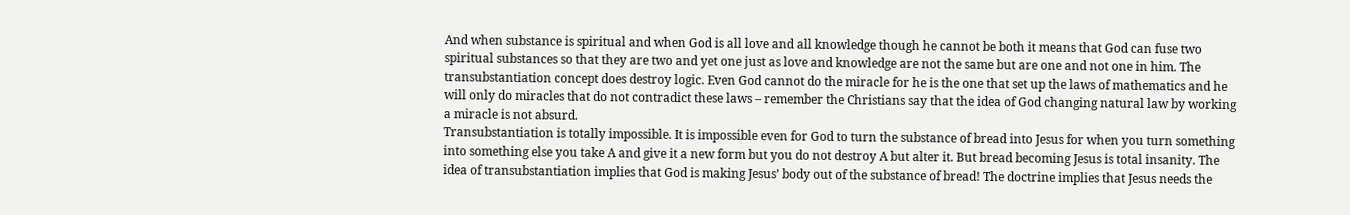And when substance is spiritual and when God is all love and all knowledge though he cannot be both it means that God can fuse two spiritual substances so that they are two and yet one just as love and knowledge are not the same but are one and not one in him. The transubstantiation concept does destroy logic. Even God cannot do the miracle for he is the one that set up the laws of mathematics and he will only do miracles that do not contradict these laws – remember the Christians say that the idea of God changing natural law by working a miracle is not absurd.
Transubstantiation is totally impossible. It is impossible even for God to turn the substance of bread into Jesus for when you turn something into something else you take A and give it a new form but you do not destroy A but alter it. But bread becoming Jesus is total insanity. The idea of transubstantiation implies that God is making Jesus’ body out of the substance of bread! The doctrine implies that Jesus needs the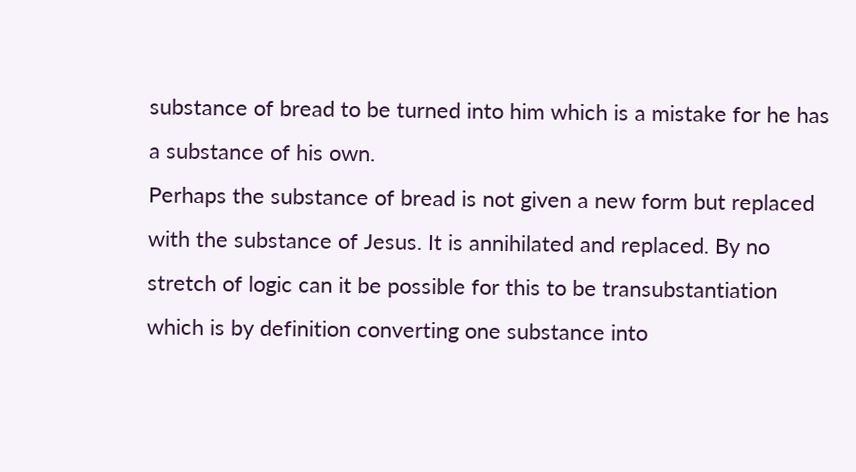substance of bread to be turned into him which is a mistake for he has a substance of his own.
Perhaps the substance of bread is not given a new form but replaced with the substance of Jesus. It is annihilated and replaced. By no stretch of logic can it be possible for this to be transubstantiation which is by definition converting one substance into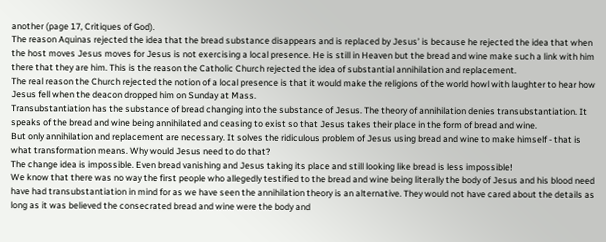another (page 17, Critiques of God).
The reason Aquinas rejected the idea that the bread substance disappears and is replaced by Jesus’ is because he rejected the idea that when the host moves Jesus moves for Jesus is not exercising a local presence. He is still in Heaven but the bread and wine make such a link with him there that they are him. This is the reason the Catholic Church rejected the idea of substantial annihilation and replacement.
The real reason the Church rejected the notion of a local presence is that it would make the religions of the world howl with laughter to hear how Jesus fell when the deacon dropped him on Sunday at Mass.
Transubstantiation has the substance of bread changing into the substance of Jesus. The theory of annihilation denies transubstantiation. It speaks of the bread and wine being annihilated and ceasing to exist so that Jesus takes their place in the form of bread and wine.
But only annihilation and replacement are necessary. It solves the ridiculous problem of Jesus using bread and wine to make himself - that is what transformation means. Why would Jesus need to do that?
The change idea is impossible. Even bread vanishing and Jesus taking its place and still looking like bread is less impossible!
We know that there was no way the first people who allegedly testified to the bread and wine being literally the body of Jesus and his blood need have had transubstantiation in mind for as we have seen the annihilation theory is an alternative. They would not have cared about the details as long as it was believed the consecrated bread and wine were the body and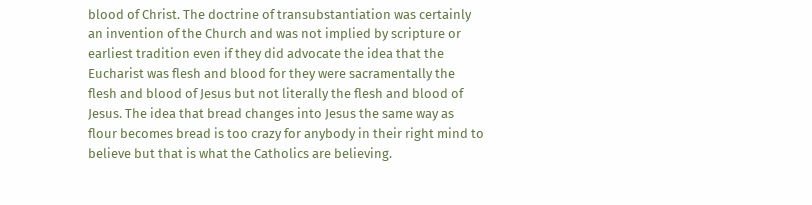blood of Christ. The doctrine of transubstantiation was certainly an invention of the Church and was not implied by scripture or earliest tradition even if they did advocate the idea that the Eucharist was flesh and blood for they were sacramentally the flesh and blood of Jesus but not literally the flesh and blood of Jesus. The idea that bread changes into Jesus the same way as flour becomes bread is too crazy for anybody in their right mind to believe but that is what the Catholics are believing.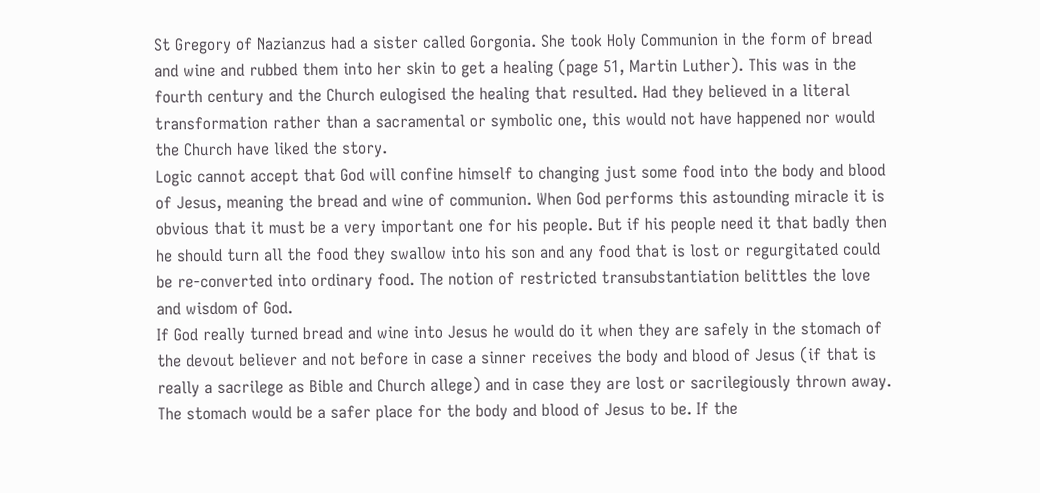St Gregory of Nazianzus had a sister called Gorgonia. She took Holy Communion in the form of bread and wine and rubbed them into her skin to get a healing (page 51, Martin Luther). This was in the fourth century and the Church eulogised the healing that resulted. Had they believed in a literal transformation rather than a sacramental or symbolic one, this would not have happened nor would the Church have liked the story.
Logic cannot accept that God will confine himself to changing just some food into the body and blood of Jesus, meaning the bread and wine of communion. When God performs this astounding miracle it is obvious that it must be a very important one for his people. But if his people need it that badly then he should turn all the food they swallow into his son and any food that is lost or regurgitated could be re-converted into ordinary food. The notion of restricted transubstantiation belittles the love and wisdom of God.
If God really turned bread and wine into Jesus he would do it when they are safely in the stomach of the devout believer and not before in case a sinner receives the body and blood of Jesus (if that is really a sacrilege as Bible and Church allege) and in case they are lost or sacrilegiously thrown away. The stomach would be a safer place for the body and blood of Jesus to be. If the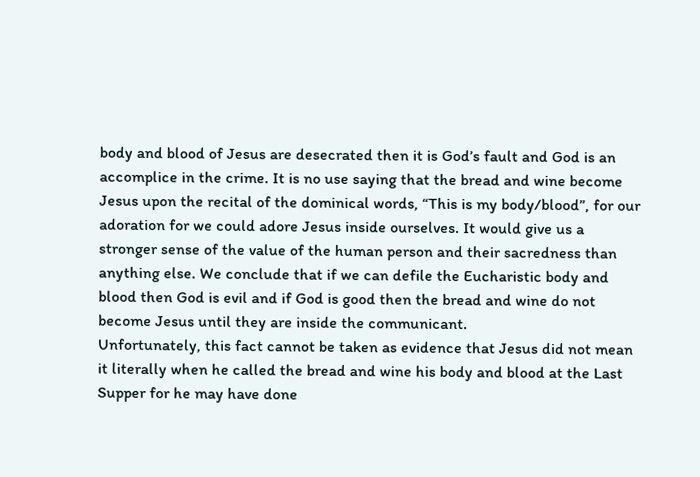body and blood of Jesus are desecrated then it is God’s fault and God is an accomplice in the crime. It is no use saying that the bread and wine become Jesus upon the recital of the dominical words, “This is my body/blood”, for our adoration for we could adore Jesus inside ourselves. It would give us a stronger sense of the value of the human person and their sacredness than anything else. We conclude that if we can defile the Eucharistic body and blood then God is evil and if God is good then the bread and wine do not become Jesus until they are inside the communicant.
Unfortunately, this fact cannot be taken as evidence that Jesus did not mean it literally when he called the bread and wine his body and blood at the Last Supper for he may have done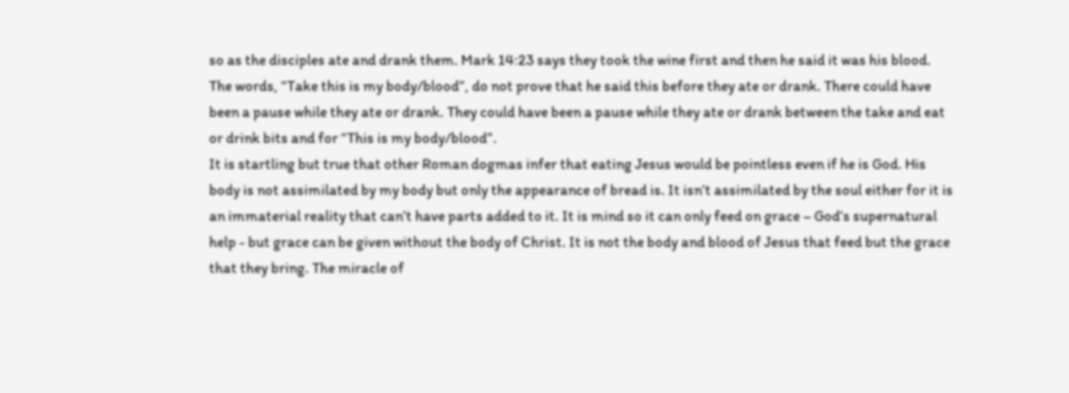so as the disciples ate and drank them. Mark 14:23 says they took the wine first and then he said it was his blood. The words, “Take this is my body/blood”, do not prove that he said this before they ate or drank. There could have been a pause while they ate or drank. They could have been a pause while they ate or drank between the take and eat or drink bits and for “This is my body/blood”.
It is startling but true that other Roman dogmas infer that eating Jesus would be pointless even if he is God. His body is not assimilated by my body but only the appearance of bread is. It isn’t assimilated by the soul either for it is an immaterial reality that can’t have parts added to it. It is mind so it can only feed on grace – God’s supernatural help - but grace can be given without the body of Christ. It is not the body and blood of Jesus that feed but the grace that they bring. The miracle of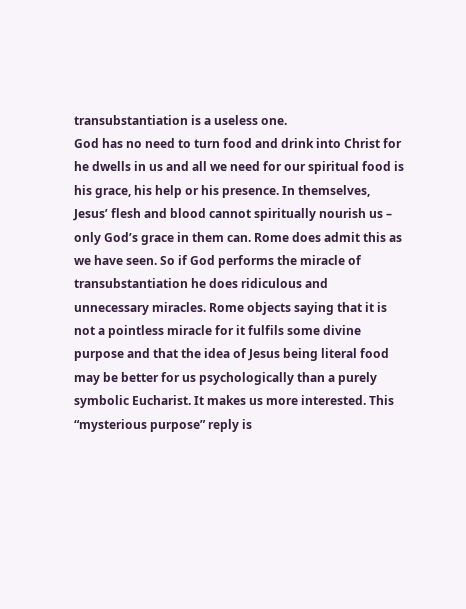transubstantiation is a useless one.
God has no need to turn food and drink into Christ for he dwells in us and all we need for our spiritual food is his grace, his help or his presence. In themselves, Jesus’ flesh and blood cannot spiritually nourish us – only God’s grace in them can. Rome does admit this as we have seen. So if God performs the miracle of transubstantiation he does ridiculous and unnecessary miracles. Rome objects saying that it is not a pointless miracle for it fulfils some divine purpose and that the idea of Jesus being literal food may be better for us psychologically than a purely symbolic Eucharist. It makes us more interested. This “mysterious purpose” reply is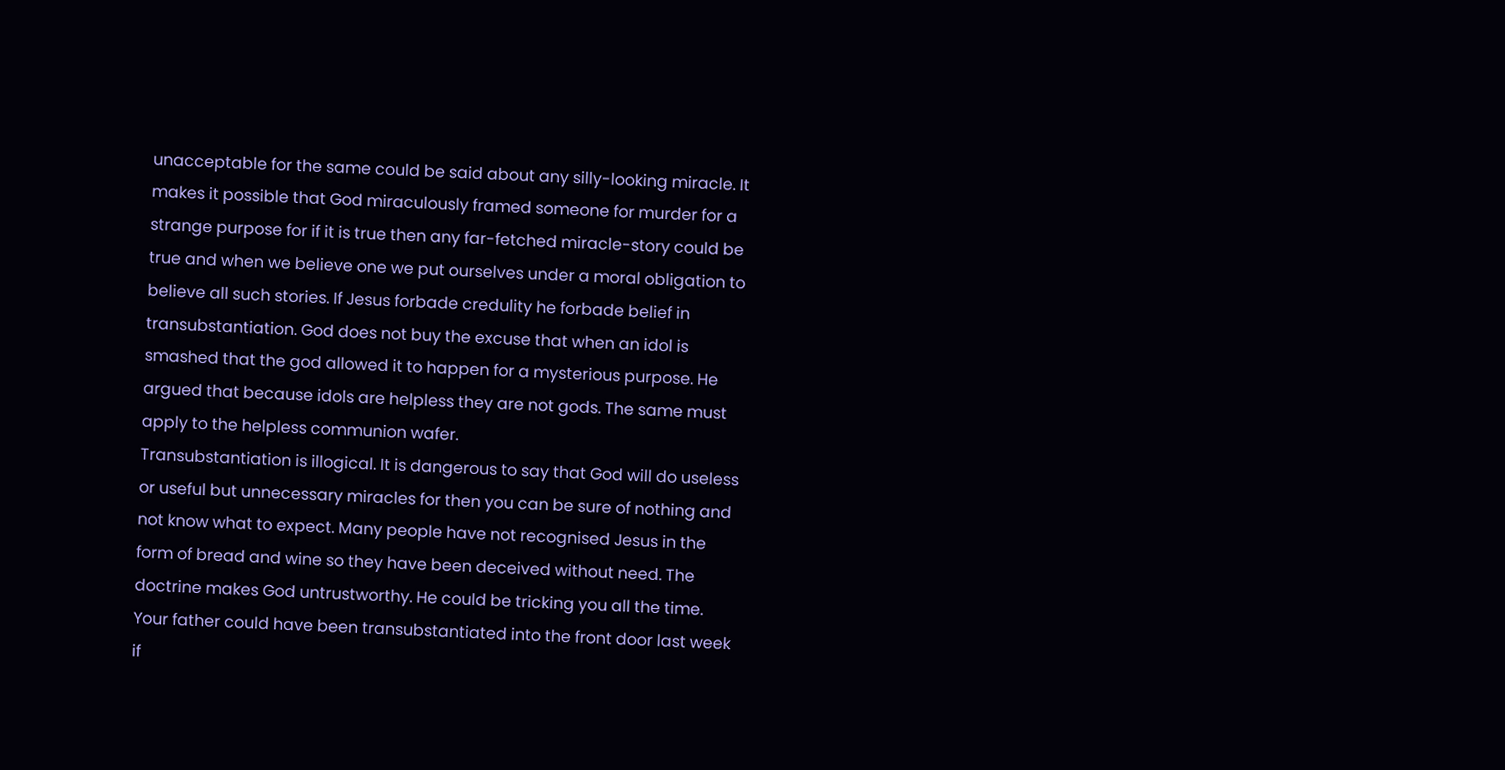unacceptable for the same could be said about any silly-looking miracle. It makes it possible that God miraculously framed someone for murder for a strange purpose for if it is true then any far-fetched miracle-story could be true and when we believe one we put ourselves under a moral obligation to believe all such stories. If Jesus forbade credulity he forbade belief in transubstantiation. God does not buy the excuse that when an idol is smashed that the god allowed it to happen for a mysterious purpose. He argued that because idols are helpless they are not gods. The same must apply to the helpless communion wafer.
Transubstantiation is illogical. It is dangerous to say that God will do useless or useful but unnecessary miracles for then you can be sure of nothing and not know what to expect. Many people have not recognised Jesus in the form of bread and wine so they have been deceived without need. The doctrine makes God untrustworthy. He could be tricking you all the time. Your father could have been transubstantiated into the front door last week if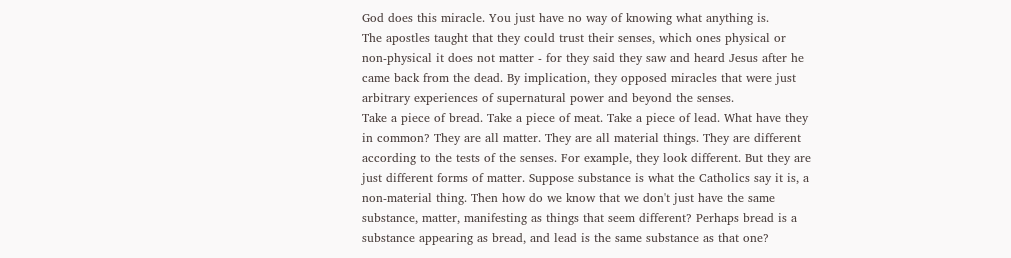God does this miracle. You just have no way of knowing what anything is.
The apostles taught that they could trust their senses, which ones physical or non-physical it does not matter - for they said they saw and heard Jesus after he came back from the dead. By implication, they opposed miracles that were just arbitrary experiences of supernatural power and beyond the senses.
Take a piece of bread. Take a piece of meat. Take a piece of lead. What have they in common? They are all matter. They are all material things. They are different according to the tests of the senses. For example, they look different. But they are just different forms of matter. Suppose substance is what the Catholics say it is, a non-material thing. Then how do we know that we don't just have the same substance, matter, manifesting as things that seem different? Perhaps bread is a substance appearing as bread, and lead is the same substance as that one?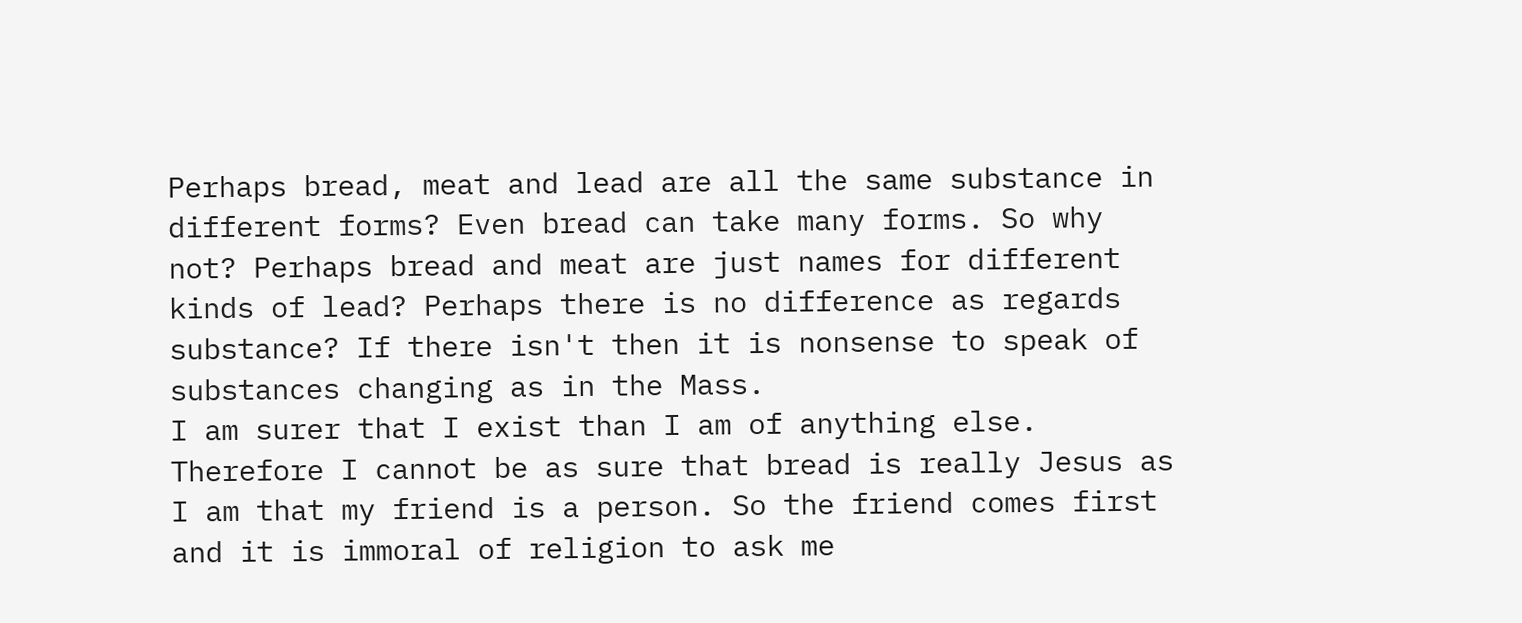Perhaps bread, meat and lead are all the same substance in different forms? Even bread can take many forms. So why not? Perhaps bread and meat are just names for different kinds of lead? Perhaps there is no difference as regards substance? If there isn't then it is nonsense to speak of substances changing as in the Mass.
I am surer that I exist than I am of anything else. Therefore I cannot be as sure that bread is really Jesus as I am that my friend is a person. So the friend comes first and it is immoral of religion to ask me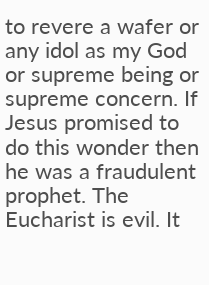to revere a wafer or any idol as my God or supreme being or supreme concern. If Jesus promised to do this wonder then he was a fraudulent prophet. The Eucharist is evil. It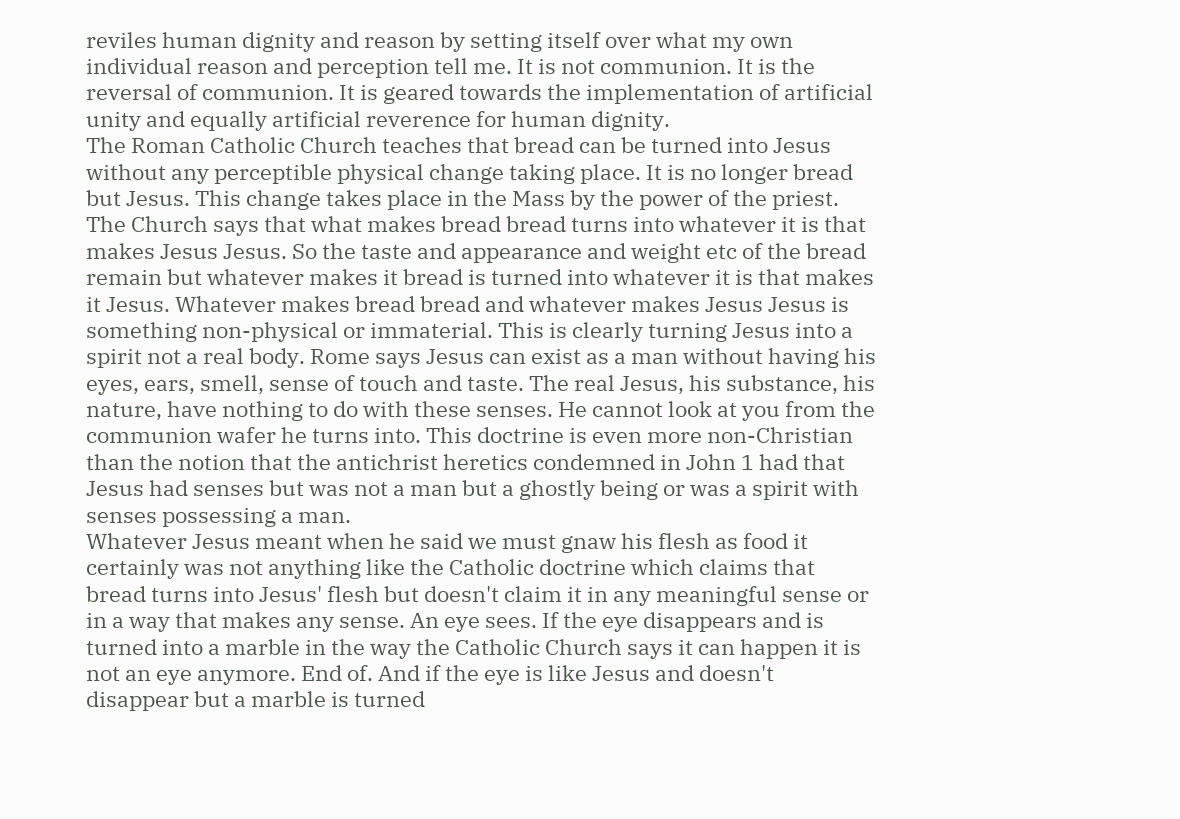reviles human dignity and reason by setting itself over what my own individual reason and perception tell me. It is not communion. It is the reversal of communion. It is geared towards the implementation of artificial unity and equally artificial reverence for human dignity.
The Roman Catholic Church teaches that bread can be turned into Jesus without any perceptible physical change taking place. It is no longer bread but Jesus. This change takes place in the Mass by the power of the priest. The Church says that what makes bread bread turns into whatever it is that makes Jesus Jesus. So the taste and appearance and weight etc of the bread remain but whatever makes it bread is turned into whatever it is that makes it Jesus. Whatever makes bread bread and whatever makes Jesus Jesus is something non-physical or immaterial. This is clearly turning Jesus into a spirit not a real body. Rome says Jesus can exist as a man without having his eyes, ears, smell, sense of touch and taste. The real Jesus, his substance, his nature, have nothing to do with these senses. He cannot look at you from the communion wafer he turns into. This doctrine is even more non-Christian than the notion that the antichrist heretics condemned in John 1 had that Jesus had senses but was not a man but a ghostly being or was a spirit with senses possessing a man.
Whatever Jesus meant when he said we must gnaw his flesh as food it certainly was not anything like the Catholic doctrine which claims that bread turns into Jesus' flesh but doesn't claim it in any meaningful sense or in a way that makes any sense. An eye sees. If the eye disappears and is turned into a marble in the way the Catholic Church says it can happen it is not an eye anymore. End of. And if the eye is like Jesus and doesn't disappear but a marble is turned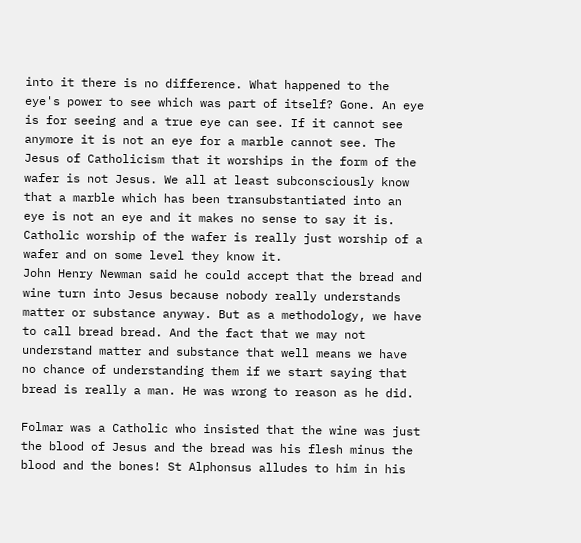into it there is no difference. What happened to the eye's power to see which was part of itself? Gone. An eye is for seeing and a true eye can see. If it cannot see anymore it is not an eye for a marble cannot see. The Jesus of Catholicism that it worships in the form of the wafer is not Jesus. We all at least subconsciously know that a marble which has been transubstantiated into an eye is not an eye and it makes no sense to say it is. Catholic worship of the wafer is really just worship of a wafer and on some level they know it.
John Henry Newman said he could accept that the bread and wine turn into Jesus because nobody really understands matter or substance anyway. But as a methodology, we have to call bread bread. And the fact that we may not understand matter and substance that well means we have no chance of understanding them if we start saying that bread is really a man. He was wrong to reason as he did.

Folmar was a Catholic who insisted that the wine was just the blood of Jesus and the bread was his flesh minus the blood and the bones! St Alphonsus alludes to him in his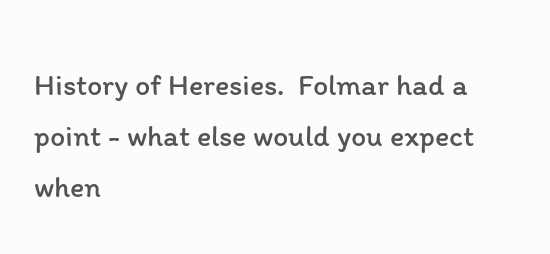History of Heresies.  Folmar had a point - what else would you expect when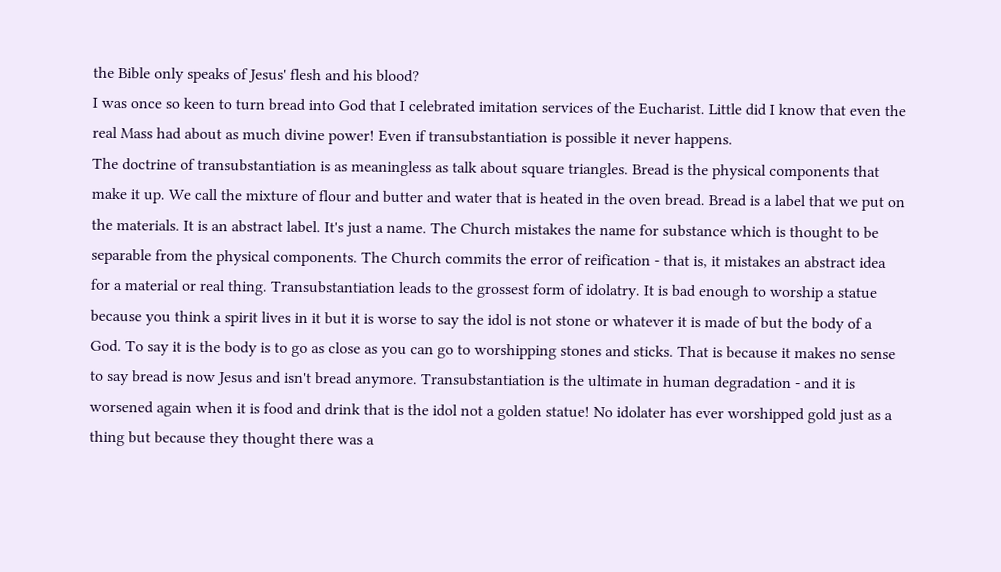the Bible only speaks of Jesus' flesh and his blood?
I was once so keen to turn bread into God that I celebrated imitation services of the Eucharist. Little did I know that even the real Mass had about as much divine power! Even if transubstantiation is possible it never happens.
The doctrine of transubstantiation is as meaningless as talk about square triangles. Bread is the physical components that make it up. We call the mixture of flour and butter and water that is heated in the oven bread. Bread is a label that we put on the materials. It is an abstract label. It's just a name. The Church mistakes the name for substance which is thought to be separable from the physical components. The Church commits the error of reification - that is, it mistakes an abstract idea for a material or real thing. Transubstantiation leads to the grossest form of idolatry. It is bad enough to worship a statue because you think a spirit lives in it but it is worse to say the idol is not stone or whatever it is made of but the body of a God. To say it is the body is to go as close as you can go to worshipping stones and sticks. That is because it makes no sense to say bread is now Jesus and isn't bread anymore. Transubstantiation is the ultimate in human degradation - and it is worsened again when it is food and drink that is the idol not a golden statue! No idolater has ever worshipped gold just as a thing but because they thought there was a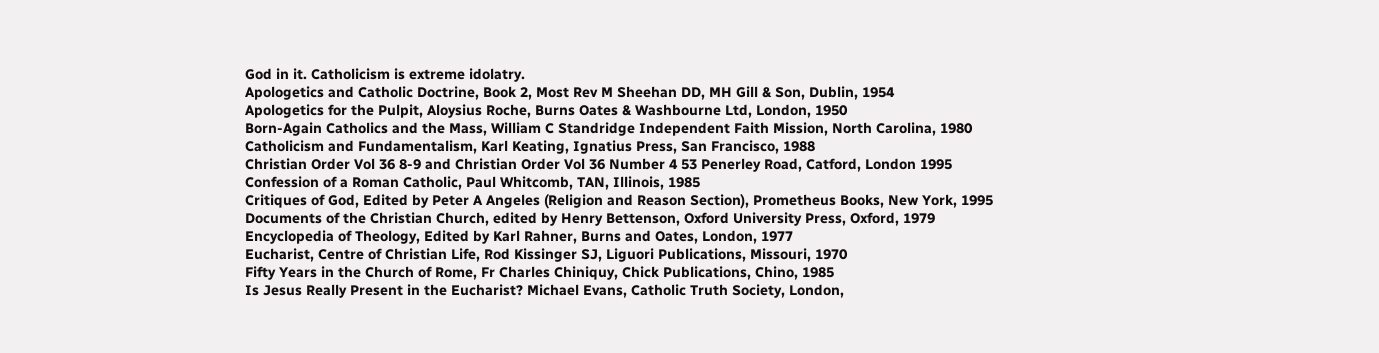God in it. Catholicism is extreme idolatry.
Apologetics and Catholic Doctrine, Book 2, Most Rev M Sheehan DD, MH Gill & Son, Dublin, 1954
Apologetics for the Pulpit, Aloysius Roche, Burns Oates & Washbourne Ltd, London, 1950
Born-Again Catholics and the Mass, William C Standridge Independent Faith Mission, North Carolina, 1980
Catholicism and Fundamentalism, Karl Keating, Ignatius Press, San Francisco, 1988
Christian Order Vol 36 8-9 and Christian Order Vol 36 Number 4 53 Penerley Road, Catford, London 1995
Confession of a Roman Catholic, Paul Whitcomb, TAN, Illinois, 1985
Critiques of God, Edited by Peter A Angeles (Religion and Reason Section), Prometheus Books, New York, 1995
Documents of the Christian Church, edited by Henry Bettenson, Oxford University Press, Oxford, 1979
Encyclopedia of Theology, Edited by Karl Rahner, Burns and Oates, London, 1977
Eucharist, Centre of Christian Life, Rod Kissinger SJ, Liguori Publications, Missouri, 1970
Fifty Years in the Church of Rome, Fr Charles Chiniquy, Chick Publications, Chino, 1985
Is Jesus Really Present in the Eucharist? Michael Evans, Catholic Truth Society, London,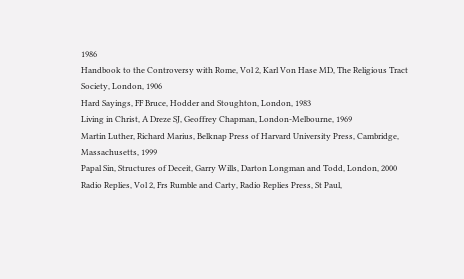1986
Handbook to the Controversy with Rome, Vol 2, Karl Von Hase MD, The Religious Tract Society, London, 1906
Hard Sayings, FF Bruce, Hodder and Stoughton, London, 1983
Living in Christ, A Dreze SJ, Geoffrey Chapman, London-Melbourne, 1969
Martin Luther, Richard Marius, Belknap Press of Harvard University Press, Cambridge, Massachusetts, 1999
Papal Sin, Structures of Deceit, Garry Wills, Darton Longman and Todd, London, 2000
Radio Replies, Vol 2, Frs Rumble and Carty, Radio Replies Press, St Paul,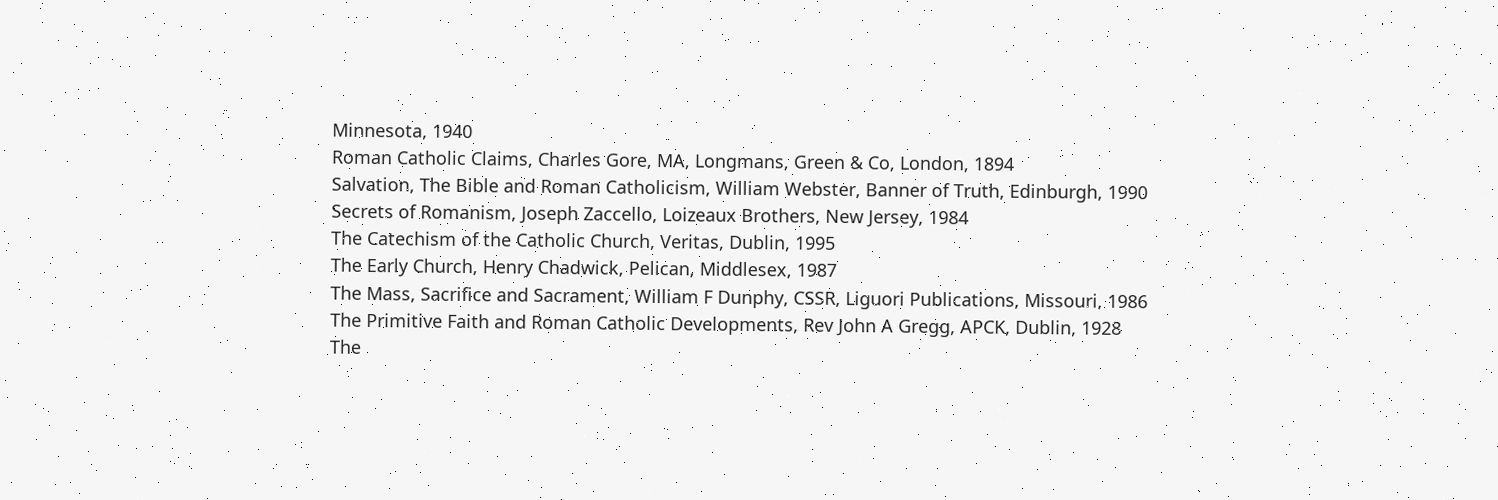Minnesota, 1940
Roman Catholic Claims, Charles Gore, MA, Longmans, Green & Co, London, 1894
Salvation, The Bible and Roman Catholicism, William Webster, Banner of Truth, Edinburgh, 1990
Secrets of Romanism, Joseph Zaccello, Loizeaux Brothers, New Jersey, 1984
The Catechism of the Catholic Church, Veritas, Dublin, 1995
The Early Church, Henry Chadwick, Pelican, Middlesex, 1987
The Mass, Sacrifice and Sacrament, William F Dunphy, CSSR, Liguori Publications, Missouri, 1986
The Primitive Faith and Roman Catholic Developments, Rev John A Gregg, APCK, Dublin, 1928
The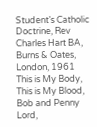Student’s Catholic Doctrine, Rev Charles Hart BA, Burns & Oates, London, 1961
This is My Body, This is My Blood, Bob and Penny Lord,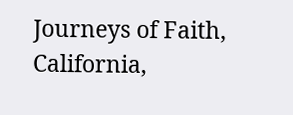Journeys of Faith, California,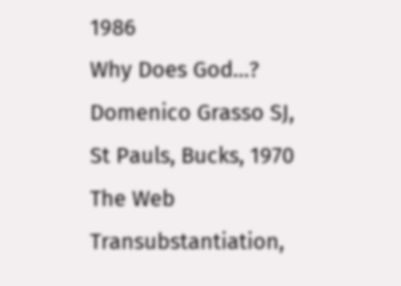1986
Why Does God…? Domenico Grasso SJ, St Pauls, Bucks, 1970
The Web
Transubstantiation,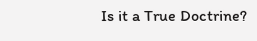Is it a True Doctrine?